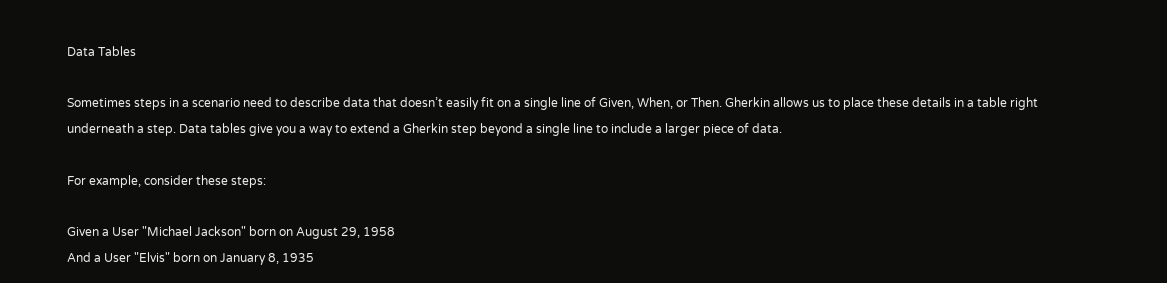Data Tables

Sometimes steps in a scenario need to describe data that doesn’t easily fit on a single line of Given, When, or Then. Gherkin allows us to place these details in a table right underneath a step. Data tables give you a way to extend a Gherkin step beyond a single line to include a larger piece of data.

For example, consider these steps:

Given a User "Michael Jackson" born on August 29, 1958
And a User "Elvis" born on January 8, 1935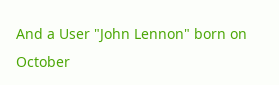And a User "John Lennon" born on October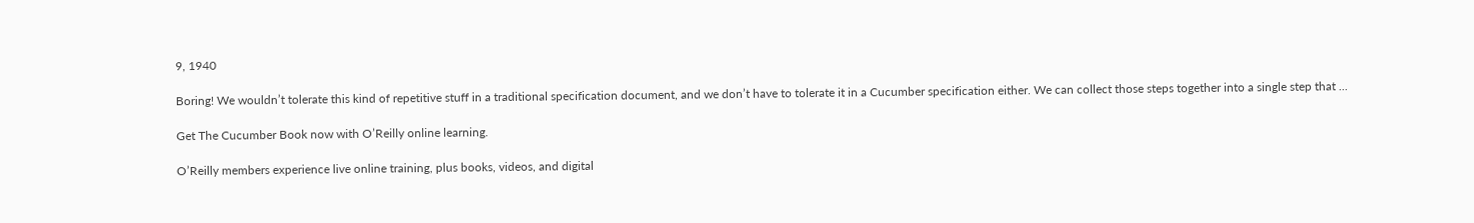9, 1940

Boring! We wouldn’t tolerate this kind of repetitive stuff in a traditional specification document, and we don’t have to tolerate it in a Cucumber specification either. We can collect those steps together into a single step that ...

Get The Cucumber Book now with O’Reilly online learning.

O’Reilly members experience live online training, plus books, videos, and digital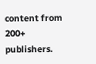content from 200+ publishers.